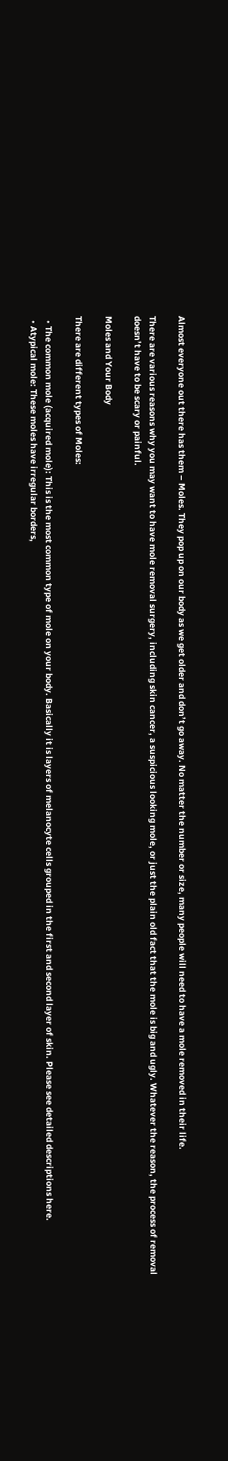Almost everyone out there has them – Moles. They pop up on our body as we get older and don’t go away. No matter the number or size, many people will need to have a mole removed in their life.

There are various reasons why you may want to have mole removal surgery, including skin cancer, a suspicious looking mole, or just the plain old fact that the mole is big and ugly. Whatever the reason, the process of removal doesn’t have to be scary or painful.

Moles and Your Body

There are different types of Moles:

  • The common mole (acquired mole): This is the most common type of mole on your body. Basically it is layers of melanocyte cells grouped in the first and second layer of skin. Please see detailed descriptions here.
  • Atypical mole: These moles have irregular borders,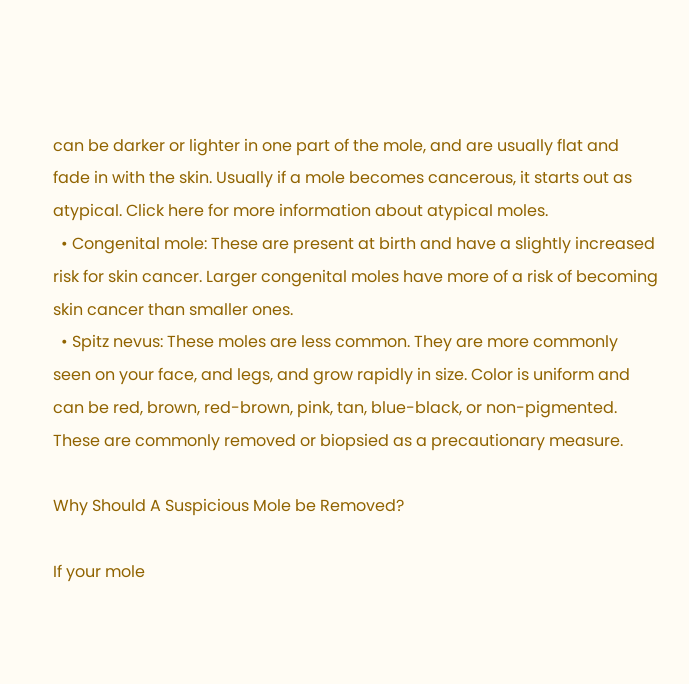can be darker or lighter in one part of the mole, and are usually flat and fade in with the skin. Usually if a mole becomes cancerous, it starts out as atypical. Click here for more information about atypical moles.
  • Congenital mole: These are present at birth and have a slightly increased risk for skin cancer. Larger congenital moles have more of a risk of becoming skin cancer than smaller ones.
  • Spitz nevus: These moles are less common. They are more commonly seen on your face, and legs, and grow rapidly in size. Color is uniform and can be red, brown, red-brown, pink, tan, blue-black, or non-pigmented. These are commonly removed or biopsied as a precautionary measure.

Why Should A Suspicious Mole be Removed?

If your mole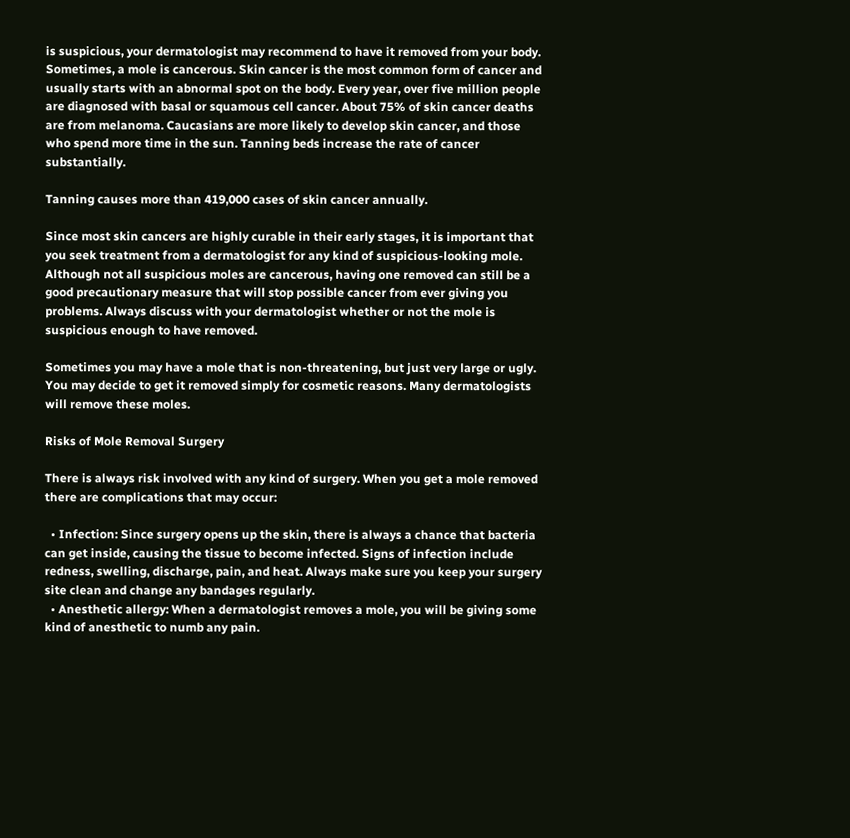is suspicious, your dermatologist may recommend to have it removed from your body. Sometimes, a mole is cancerous. Skin cancer is the most common form of cancer and usually starts with an abnormal spot on the body. Every year, over five million people are diagnosed with basal or squamous cell cancer. About 75% of skin cancer deaths are from melanoma. Caucasians are more likely to develop skin cancer, and those who spend more time in the sun. Tanning beds increase the rate of cancer substantially.

Tanning causes more than 419,000 cases of skin cancer annually.

Since most skin cancers are highly curable in their early stages, it is important that you seek treatment from a dermatologist for any kind of suspicious-looking mole. Although not all suspicious moles are cancerous, having one removed can still be a good precautionary measure that will stop possible cancer from ever giving you problems. Always discuss with your dermatologist whether or not the mole is suspicious enough to have removed.

Sometimes you may have a mole that is non-threatening, but just very large or ugly. You may decide to get it removed simply for cosmetic reasons. Many dermatologists will remove these moles.

Risks of Mole Removal Surgery

There is always risk involved with any kind of surgery. When you get a mole removed there are complications that may occur:

  • Infection: Since surgery opens up the skin, there is always a chance that bacteria can get inside, causing the tissue to become infected. Signs of infection include redness, swelling, discharge, pain, and heat. Always make sure you keep your surgery site clean and change any bandages regularly.
  • Anesthetic allergy: When a dermatologist removes a mole, you will be giving some kind of anesthetic to numb any pain.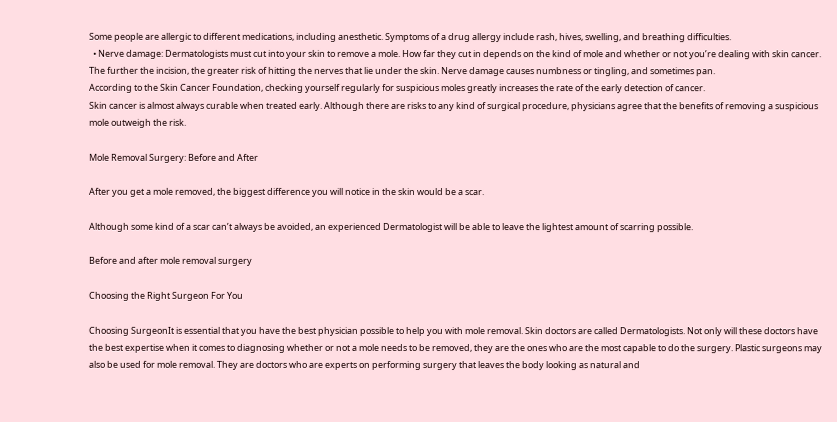Some people are allergic to different medications, including anesthetic. Symptoms of a drug allergy include rash, hives, swelling, and breathing difficulties.
  • Nerve damage: Dermatologists must cut into your skin to remove a mole. How far they cut in depends on the kind of mole and whether or not you’re dealing with skin cancer. The further the incision, the greater risk of hitting the nerves that lie under the skin. Nerve damage causes numbness or tingling, and sometimes pan.
According to the Skin Cancer Foundation, checking yourself regularly for suspicious moles greatly increases the rate of the early detection of cancer.
Skin cancer is almost always curable when treated early. Although there are risks to any kind of surgical procedure, physicians agree that the benefits of removing a suspicious mole outweigh the risk.

Mole Removal Surgery: Before and After

After you get a mole removed, the biggest difference you will notice in the skin would be a scar.

Although some kind of a scar can’t always be avoided, an experienced Dermatologist will be able to leave the lightest amount of scarring possible.

Before and after mole removal surgery

Choosing the Right Surgeon For You

Choosing SurgeonIt is essential that you have the best physician possible to help you with mole removal. Skin doctors are called Dermatologists. Not only will these doctors have the best expertise when it comes to diagnosing whether or not a mole needs to be removed, they are the ones who are the most capable to do the surgery. Plastic surgeons may also be used for mole removal. They are doctors who are experts on performing surgery that leaves the body looking as natural and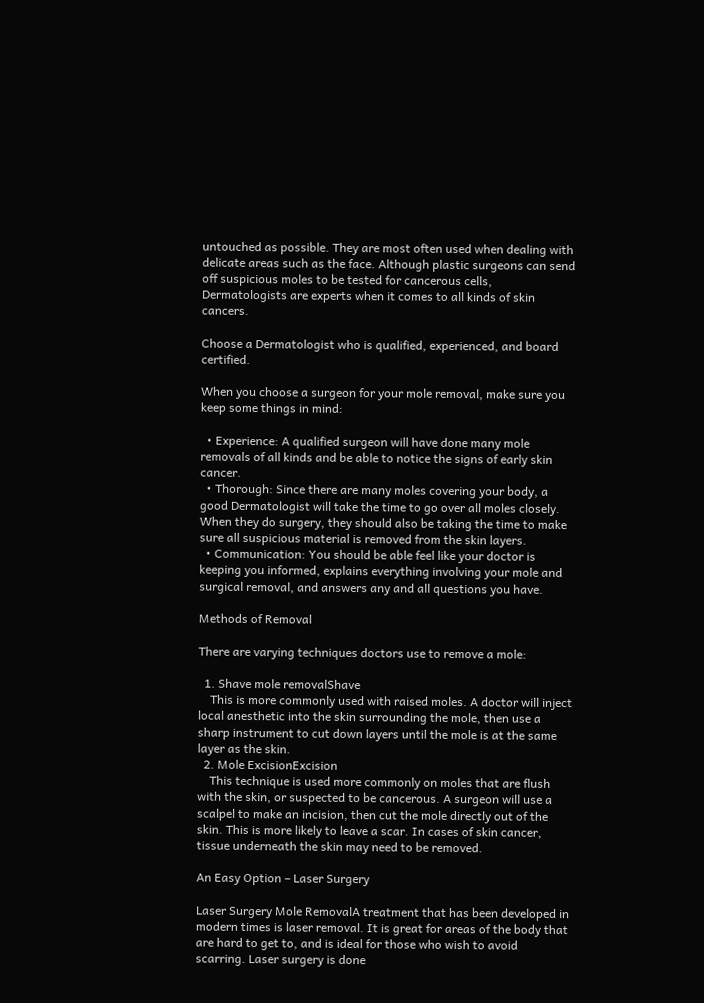untouched as possible. They are most often used when dealing with delicate areas such as the face. Although plastic surgeons can send off suspicious moles to be tested for cancerous cells, Dermatologists are experts when it comes to all kinds of skin cancers.

Choose a Dermatologist who is qualified, experienced, and board certified.

When you choose a surgeon for your mole removal, make sure you keep some things in mind:

  • Experience: A qualified surgeon will have done many mole removals of all kinds and be able to notice the signs of early skin cancer.
  • Thorough: Since there are many moles covering your body, a good Dermatologist will take the time to go over all moles closely. When they do surgery, they should also be taking the time to make sure all suspicious material is removed from the skin layers.
  • Communication: You should be able feel like your doctor is keeping you informed, explains everything involving your mole and surgical removal, and answers any and all questions you have.

Methods of Removal

There are varying techniques doctors use to remove a mole:

  1. Shave mole removalShave
    This is more commonly used with raised moles. A doctor will inject local anesthetic into the skin surrounding the mole, then use a sharp instrument to cut down layers until the mole is at the same layer as the skin.
  2. Mole ExcisionExcision
    This technique is used more commonly on moles that are flush with the skin, or suspected to be cancerous. A surgeon will use a scalpel to make an incision, then cut the mole directly out of the skin. This is more likely to leave a scar. In cases of skin cancer, tissue underneath the skin may need to be removed.

An Easy Option – Laser Surgery

Laser Surgery Mole RemovalA treatment that has been developed in modern times is laser removal. It is great for areas of the body that are hard to get to, and is ideal for those who wish to avoid scarring. Laser surgery is done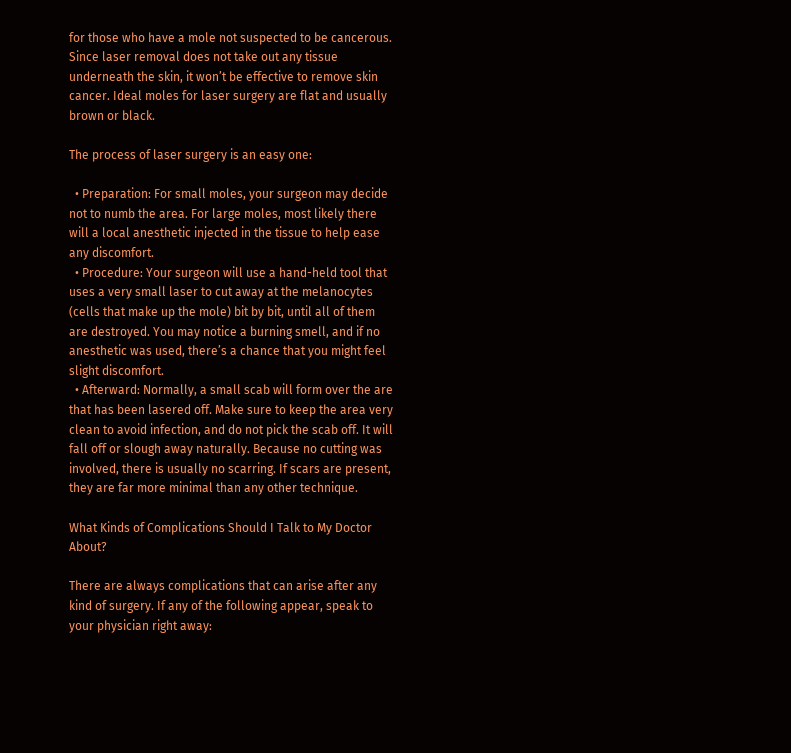for those who have a mole not suspected to be cancerous. Since laser removal does not take out any tissue underneath the skin, it won’t be effective to remove skin cancer. Ideal moles for laser surgery are flat and usually brown or black.

The process of laser surgery is an easy one:

  • Preparation: For small moles, your surgeon may decide not to numb the area. For large moles, most likely there will a local anesthetic injected in the tissue to help ease any discomfort.
  • Procedure: Your surgeon will use a hand-held tool that uses a very small laser to cut away at the melanocytes (cells that make up the mole) bit by bit, until all of them are destroyed. You may notice a burning smell, and if no anesthetic was used, there’s a chance that you might feel slight discomfort.
  • Afterward: Normally, a small scab will form over the are that has been lasered off. Make sure to keep the area very clean to avoid infection, and do not pick the scab off. It will fall off or slough away naturally. Because no cutting was involved, there is usually no scarring. If scars are present, they are far more minimal than any other technique.

What Kinds of Complications Should I Talk to My Doctor About?

There are always complications that can arise after any kind of surgery. If any of the following appear, speak to your physician right away: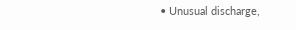• Unusual discharge,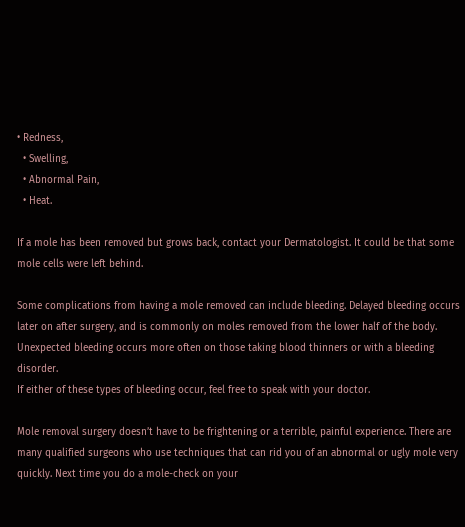• Redness,
  • Swelling,
  • Abnormal Pain,
  • Heat.

If a mole has been removed but grows back, contact your Dermatologist. It could be that some mole cells were left behind.

Some complications from having a mole removed can include bleeding. Delayed bleeding occurs later on after surgery, and is commonly on moles removed from the lower half of the body. Unexpected bleeding occurs more often on those taking blood thinners or with a bleeding disorder.
If either of these types of bleeding occur, feel free to speak with your doctor.

Mole removal surgery doesn’t have to be frightening or a terrible, painful experience. There are many qualified surgeons who use techniques that can rid you of an abnormal or ugly mole very quickly. Next time you do a mole-check on your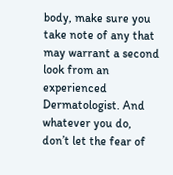body, make sure you take note of any that may warrant a second look from an experienced Dermatologist. And whatever you do, don’t let the fear of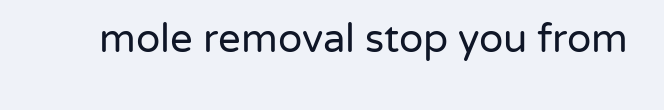mole removal stop you from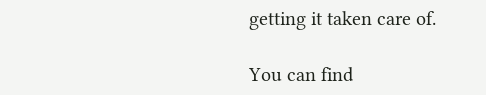getting it taken care of.

You can find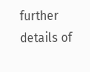further details of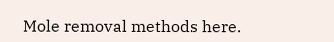Mole removal methods here.